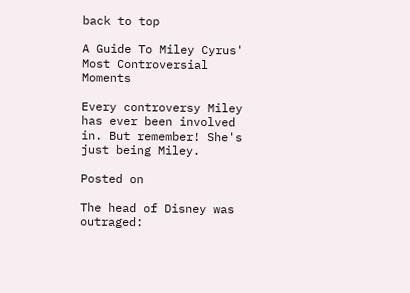back to top

A Guide To Miley Cyrus' Most Controversial Moments

Every controversy Miley has ever been involved in. But remember! She's just being Miley.

Posted on

The head of Disney was outraged: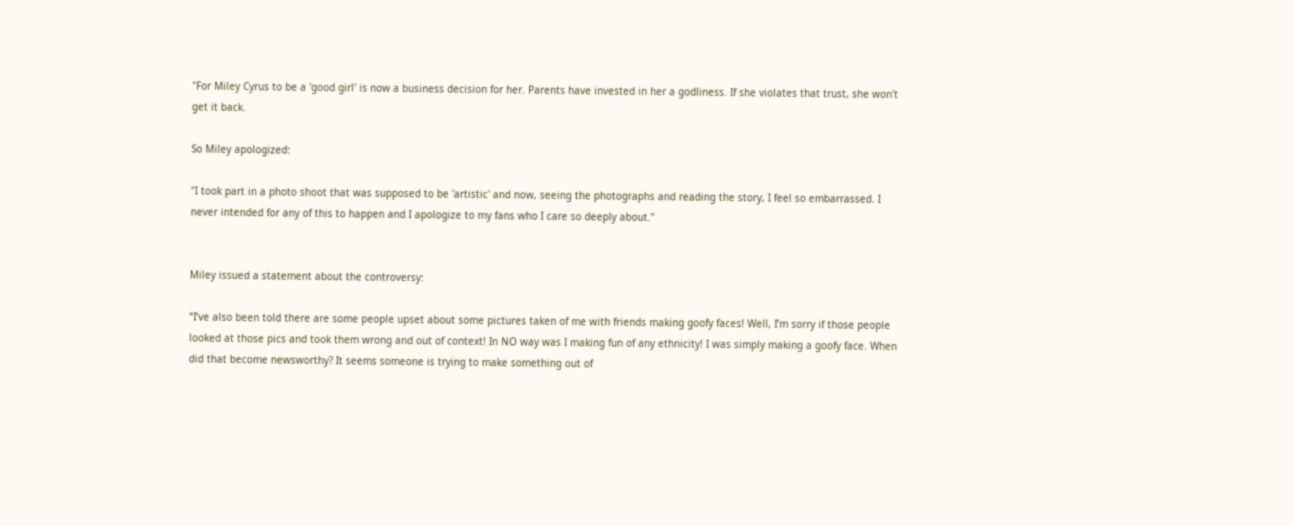"For Miley Cyrus to be a 'good girl' is now a business decision for her. Parents have invested in her a godliness. If she violates that trust, she won't get it back.

So Miley apologized:

"I took part in a photo shoot that was supposed to be 'artistic' and now, seeing the photographs and reading the story, I feel so embarrassed. I never intended for any of this to happen and I apologize to my fans who I care so deeply about."


Miley issued a statement about the controversy:

“I’ve also been told there are some people upset about some pictures taken of me with friends making goofy faces! Well, I’m sorry if those people looked at those pics and took them wrong and out of context! In NO way was I making fun of any ethnicity! I was simply making a goofy face. When did that become newsworthy? It seems someone is trying to make something out of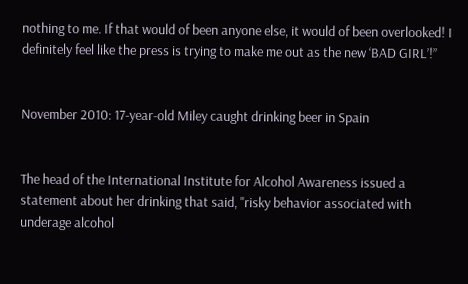nothing to me. If that would of been anyone else, it would of been overlooked! I definitely feel like the press is trying to make me out as the new ‘BAD GIRL’!”


November 2010: 17-year-old Miley caught drinking beer in Spain


The head of the International Institute for Alcohol Awareness issued a statement about her drinking that said, "risky behavior associated with underage alcohol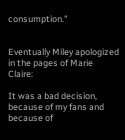consumption."


Eventually Miley apologized in the pages of Marie Claire:

It was a bad decision, because of my fans and because of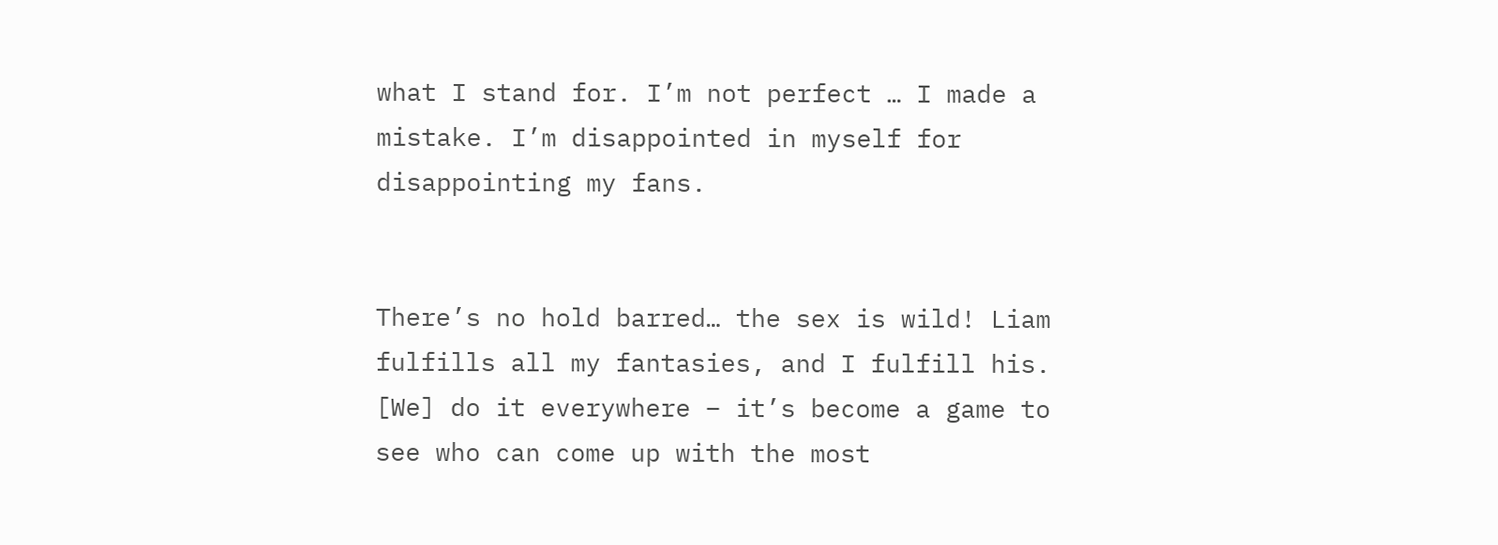what I stand for. I’m not perfect … I made a mistake. I’m disappointed in myself for disappointing my fans.


There’s no hold barred… the sex is wild! Liam fulfills all my fantasies, and I fulfill his. [We] do it everywhere – it’s become a game to see who can come up with the most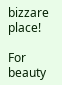bizzare place!

For beauty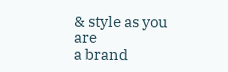& style as you are
a brand